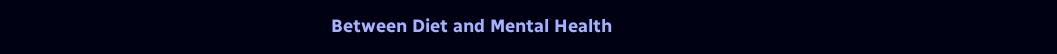Between Diet and Mental Health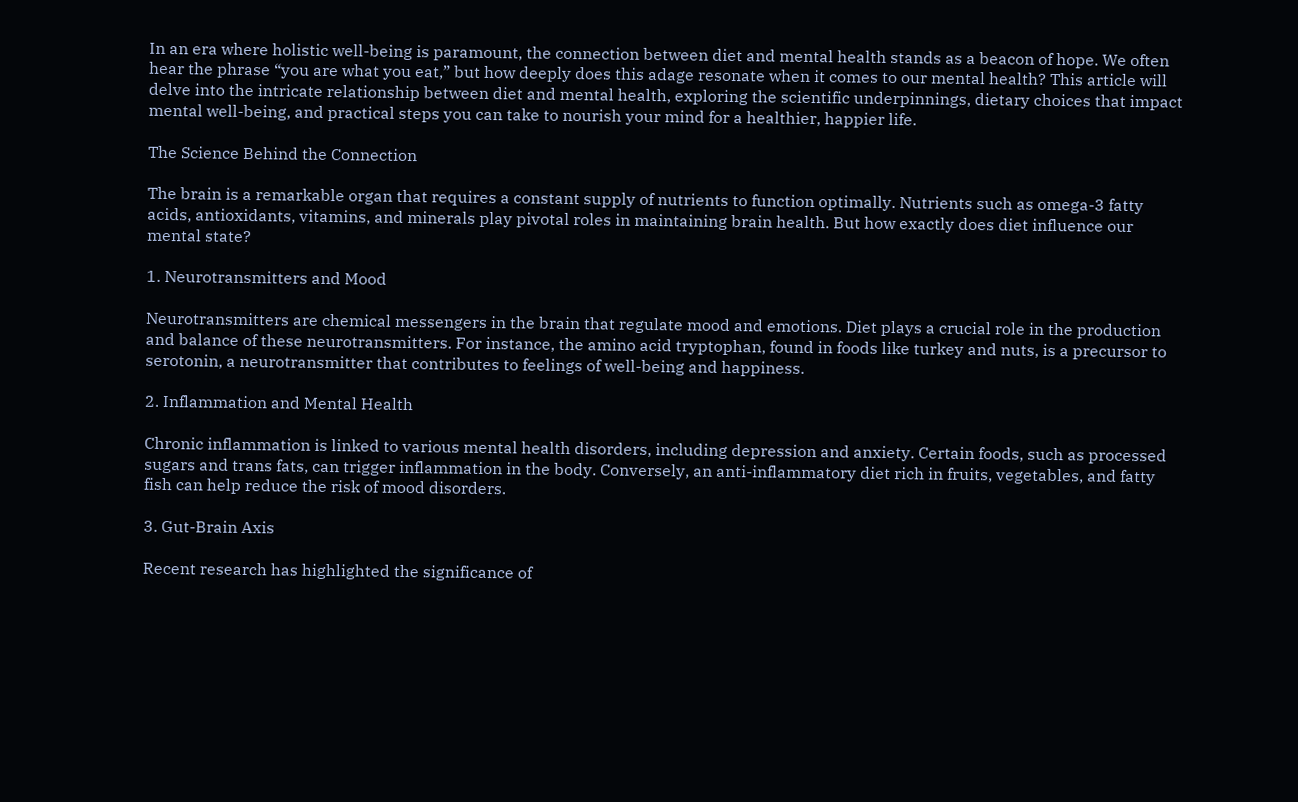In an era where holistic well-being is paramount, the connection between diet and mental health stands as a beacon of hope. We often hear the phrase “you are what you eat,” but how deeply does this adage resonate when it comes to our mental health? This article will delve into the intricate relationship between diet and mental health, exploring the scientific underpinnings, dietary choices that impact mental well-being, and practical steps you can take to nourish your mind for a healthier, happier life.

The Science Behind the Connection

The brain is a remarkable organ that requires a constant supply of nutrients to function optimally. Nutrients such as omega-3 fatty acids, antioxidants, vitamins, and minerals play pivotal roles in maintaining brain health. But how exactly does diet influence our mental state?

1. Neurotransmitters and Mood

Neurotransmitters are chemical messengers in the brain that regulate mood and emotions. Diet plays a crucial role in the production and balance of these neurotransmitters. For instance, the amino acid tryptophan, found in foods like turkey and nuts, is a precursor to serotonin, a neurotransmitter that contributes to feelings of well-being and happiness.

2. Inflammation and Mental Health

Chronic inflammation is linked to various mental health disorders, including depression and anxiety. Certain foods, such as processed sugars and trans fats, can trigger inflammation in the body. Conversely, an anti-inflammatory diet rich in fruits, vegetables, and fatty fish can help reduce the risk of mood disorders.

3. Gut-Brain Axis

Recent research has highlighted the significance of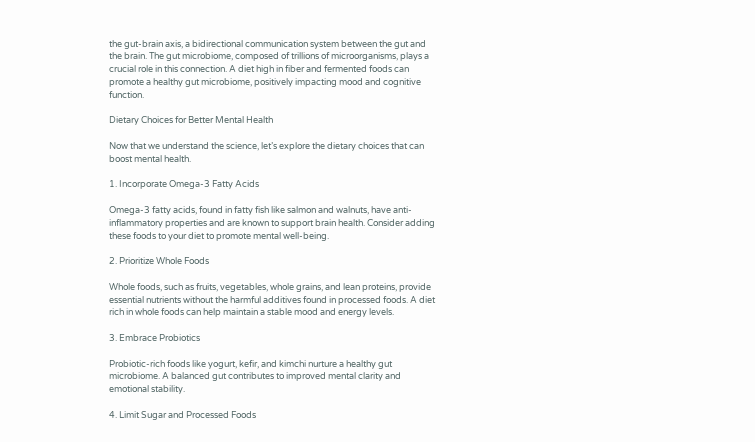the gut-brain axis, a bidirectional communication system between the gut and the brain. The gut microbiome, composed of trillions of microorganisms, plays a crucial role in this connection. A diet high in fiber and fermented foods can promote a healthy gut microbiome, positively impacting mood and cognitive function.

Dietary Choices for Better Mental Health

Now that we understand the science, let’s explore the dietary choices that can boost mental health.

1. Incorporate Omega-3 Fatty Acids

Omega-3 fatty acids, found in fatty fish like salmon and walnuts, have anti-inflammatory properties and are known to support brain health. Consider adding these foods to your diet to promote mental well-being.

2. Prioritize Whole Foods

Whole foods, such as fruits, vegetables, whole grains, and lean proteins, provide essential nutrients without the harmful additives found in processed foods. A diet rich in whole foods can help maintain a stable mood and energy levels.

3. Embrace Probiotics

Probiotic-rich foods like yogurt, kefir, and kimchi nurture a healthy gut microbiome. A balanced gut contributes to improved mental clarity and emotional stability.

4. Limit Sugar and Processed Foods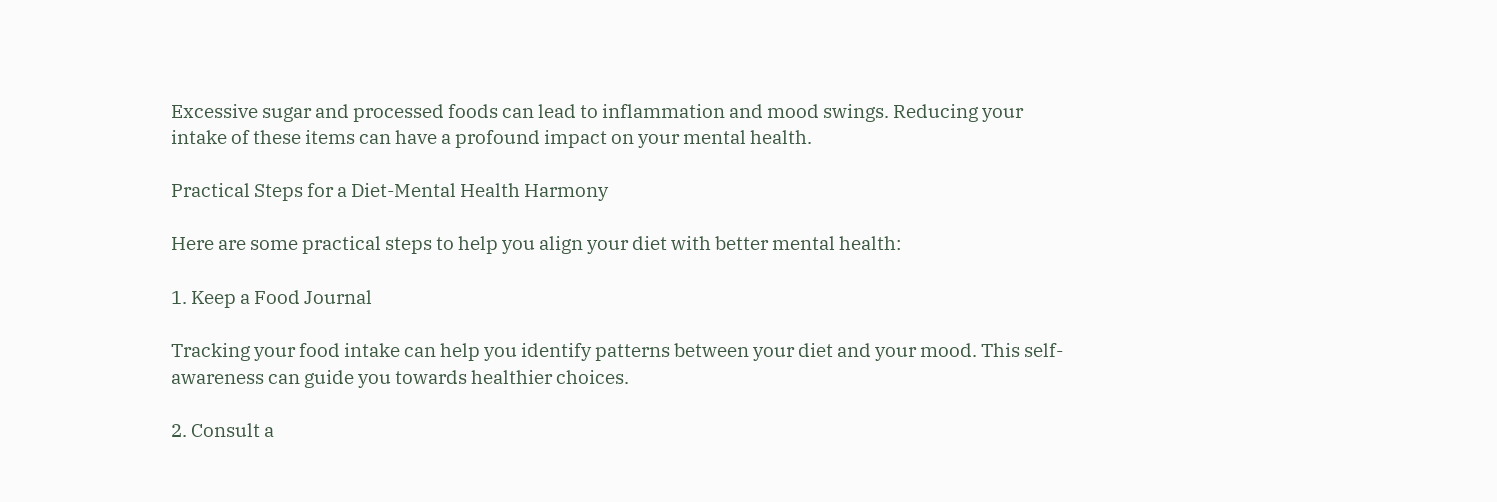Excessive sugar and processed foods can lead to inflammation and mood swings. Reducing your intake of these items can have a profound impact on your mental health.

Practical Steps for a Diet-Mental Health Harmony

Here are some practical steps to help you align your diet with better mental health:

1. Keep a Food Journal

Tracking your food intake can help you identify patterns between your diet and your mood. This self-awareness can guide you towards healthier choices.

2. Consult a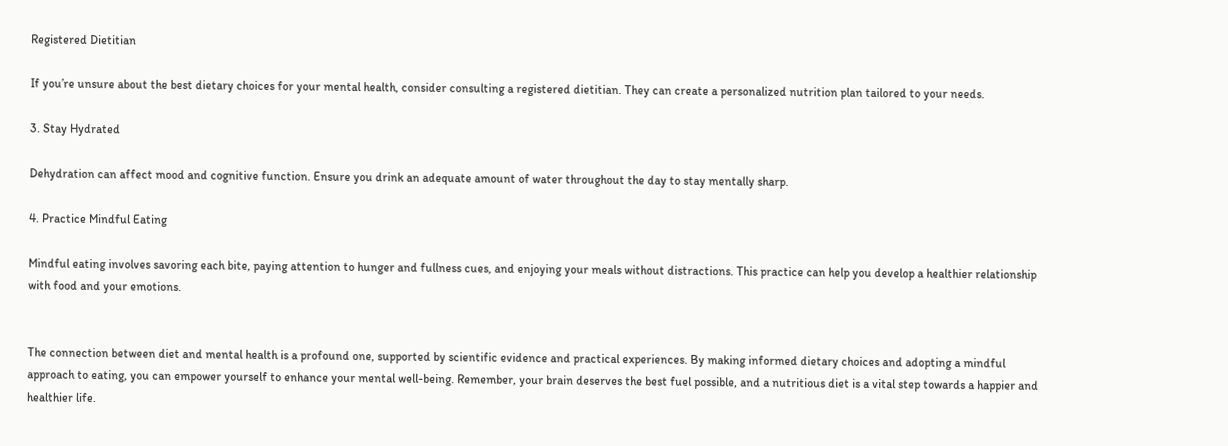Registered Dietitian

If you’re unsure about the best dietary choices for your mental health, consider consulting a registered dietitian. They can create a personalized nutrition plan tailored to your needs.

3. Stay Hydrated

Dehydration can affect mood and cognitive function. Ensure you drink an adequate amount of water throughout the day to stay mentally sharp.

4. Practice Mindful Eating

Mindful eating involves savoring each bite, paying attention to hunger and fullness cues, and enjoying your meals without distractions. This practice can help you develop a healthier relationship with food and your emotions.


The connection between diet and mental health is a profound one, supported by scientific evidence and practical experiences. By making informed dietary choices and adopting a mindful approach to eating, you can empower yourself to enhance your mental well-being. Remember, your brain deserves the best fuel possible, and a nutritious diet is a vital step towards a happier and healthier life.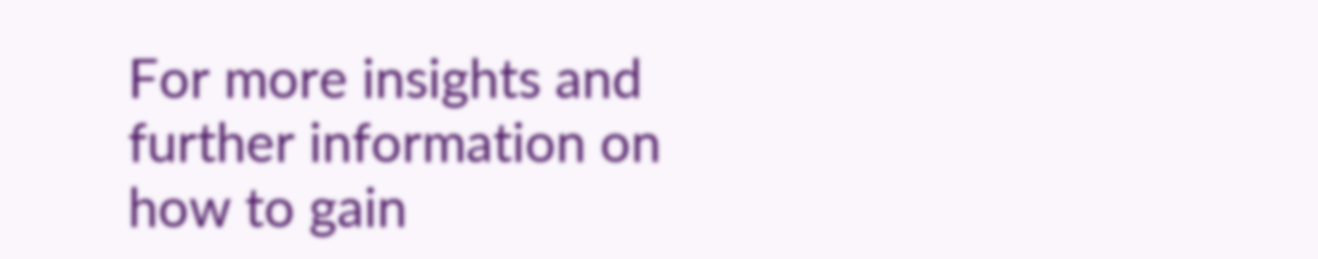For more insights and further information on how to gain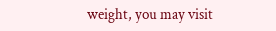weight, you may visit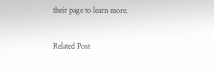their page to learn more.

Related Post